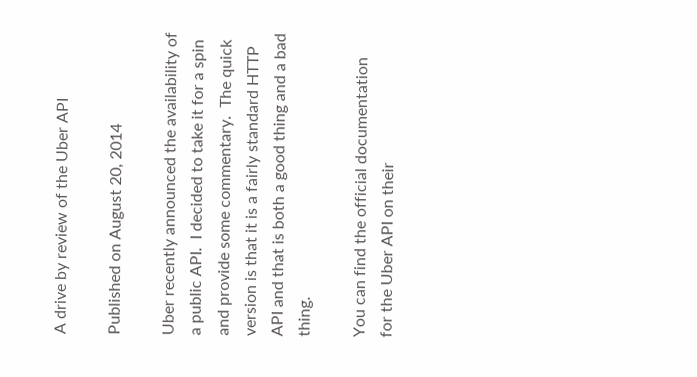A drive by review of the Uber API

Published on August 20, 2014

Uber recently announced the availability of a public API.  I decided to take it for a spin and provide some commentary.  The quick version is that it is a fairly standard HTTP API and that is both a good thing and a bad thing.

You can find the official documentation for the Uber API on their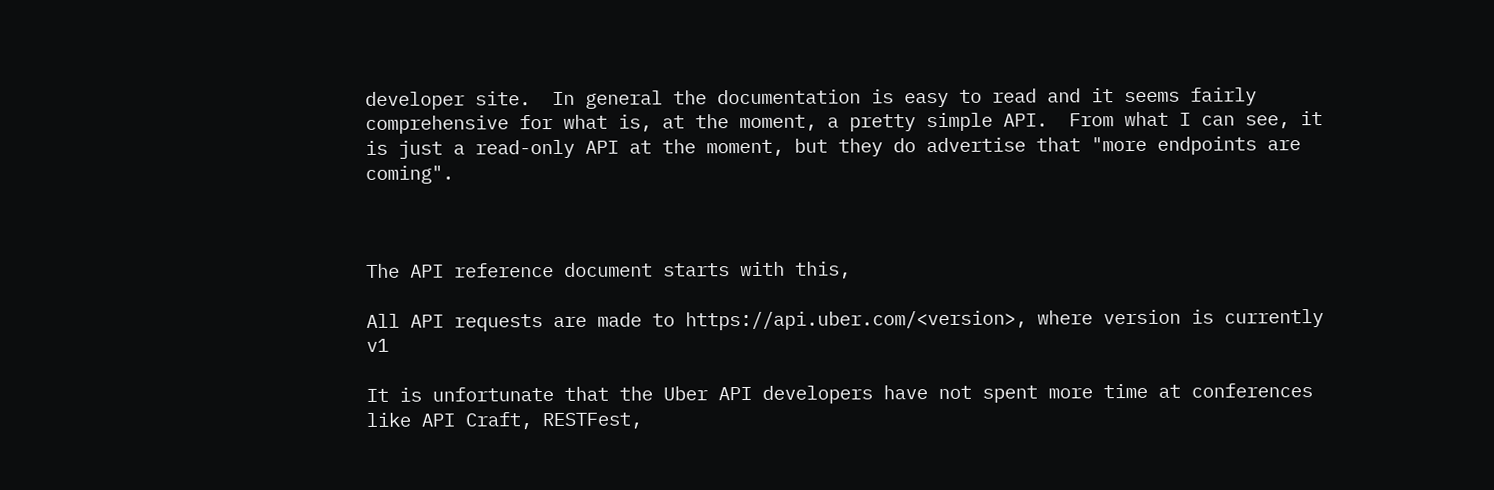developer site.  In general the documentation is easy to read and it seems fairly comprehensive for what is, at the moment, a pretty simple API.  From what I can see, it is just a read-only API at the moment, but they do advertise that "more endpoints are coming".



The API reference document starts with this,

All API requests are made to https://api.uber.com/<version>, where version is currently v1

It is unfortunate that the Uber API developers have not spent more time at conferences like API Craft, RESTFest,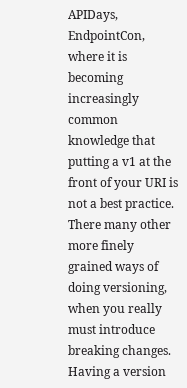APIDays, EndpointCon, where it is becoming increasingly common knowledge that putting a v1 at the front of your URI is not a best practice.  There many other more finely grained ways of doing versioning, when you really must introduce breaking changes.  Having a version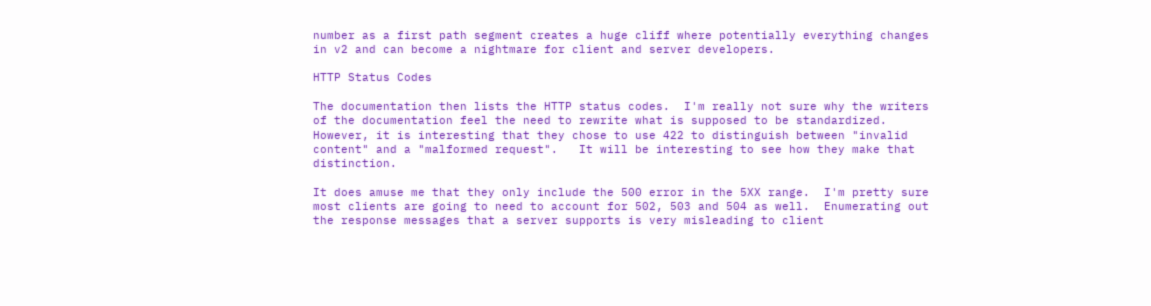number as a first path segment creates a huge cliff where potentially everything changes in v2 and can become a nightmare for client and server developers.

HTTP Status Codes

The documentation then lists the HTTP status codes.  I'm really not sure why the writers of the documentation feel the need to rewrite what is supposed to be standardized.  However, it is interesting that they chose to use 422 to distinguish between "invalid content" and a "malformed request".   It will be interesting to see how they make that distinction.

It does amuse me that they only include the 500 error in the 5XX range.  I'm pretty sure most clients are going to need to account for 502, 503 and 504 as well.  Enumerating out the response messages that a server supports is very misleading to client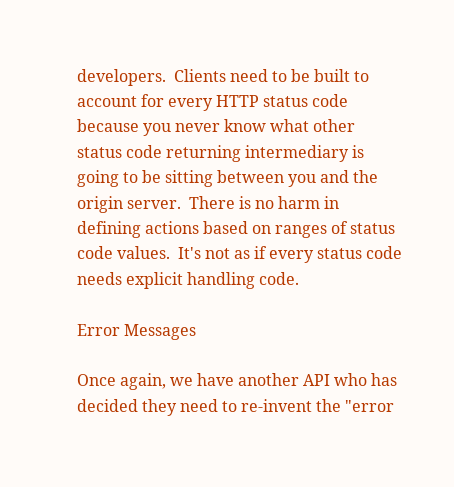developers.  Clients need to be built to account for every HTTP status code because you never know what other status code returning intermediary is going to be sitting between you and the origin server.  There is no harm in defining actions based on ranges of status code values.  It's not as if every status code needs explicit handling code.

Error Messages

Once again, we have another API who has decided they need to re-invent the "error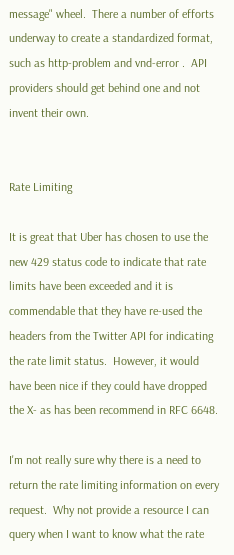message" wheel.  There a number of efforts underway to create a standardized format, such as http-problem and vnd-error .  API providers should get behind one and not invent their own.


Rate Limiting

It is great that Uber has chosen to use the new 429 status code to indicate that rate limits have been exceeded and it is commendable that they have re-used the headers from the Twitter API for indicating the rate limit status.  However, it would have been nice if they could have dropped the X- as has been recommend in RFC 6648.

I'm not really sure why there is a need to return the rate limiting information on every request.  Why not provide a resource I can query when I want to know what the rate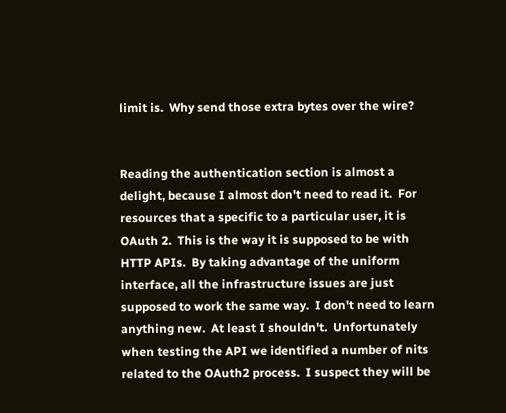limit is.  Why send those extra bytes over the wire?


Reading the authentication section is almost a delight, because I almost don't need to read it.  For resources that a specific to a particular user, it is OAuth 2.  This is the way it is supposed to be with HTTP APIs.  By taking advantage of the uniform interface, all the infrastructure issues are just supposed to work the same way.  I don't need to learn anything new.  At least I shouldn't.  Unfortunately when testing the API we identified a number of nits related to the OAuth2 process.  I suspect they will be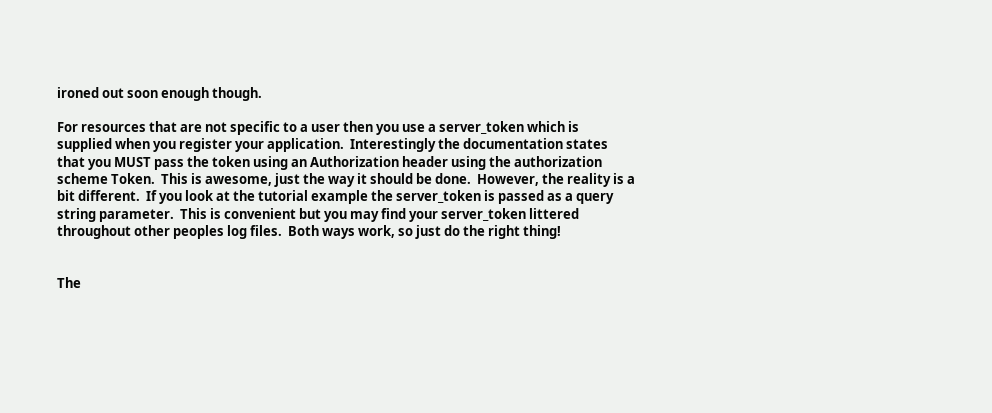ironed out soon enough though.

For resources that are not specific to a user then you use a server_token which is supplied when you register your application.  Interestingly the documentation states that you MUST pass the token using an Authorization header using the authorization scheme Token.  This is awesome, just the way it should be done.  However, the reality is a bit different.  If you look at the tutorial example the server_token is passed as a query string parameter.  This is convenient but you may find your server_token littered throughout other peoples log files.  Both ways work, so just do the right thing!


The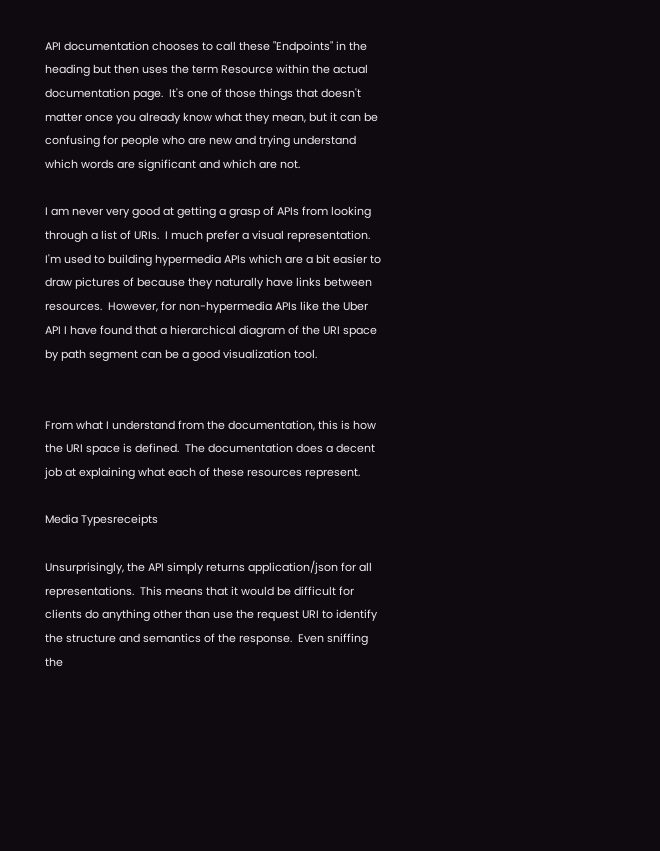API documentation chooses to call these "Endpoints" in the heading but then uses the term Resource within the actual documentation page.  It's one of those things that doesn't matter once you already know what they mean, but it can be confusing for people who are new and trying understand which words are significant and which are not.

I am never very good at getting a grasp of APIs from looking through a list of URIs.  I much prefer a visual representation.  I'm used to building hypermedia APIs which are a bit easier to draw pictures of because they naturally have links between resources.  However, for non-hypermedia APIs like the Uber API I have found that a hierarchical diagram of the URI space by path segment can be a good visualization tool.


From what I understand from the documentation, this is how the URI space is defined.  The documentation does a decent job at explaining what each of these resources represent.

Media Typesreceipts

Unsurprisingly, the API simply returns application/json for all representations.  This means that it would be difficult for clients do anything other than use the request URI to identify the structure and semantics of the response.  Even sniffing the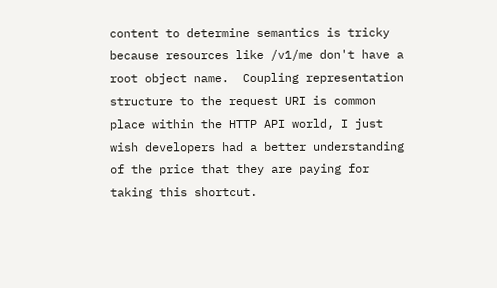content to determine semantics is tricky because resources like /v1/me don't have a root object name.  Coupling representation structure to the request URI is common place within the HTTP API world, I just wish developers had a better understanding of the price that they are paying for taking this shortcut.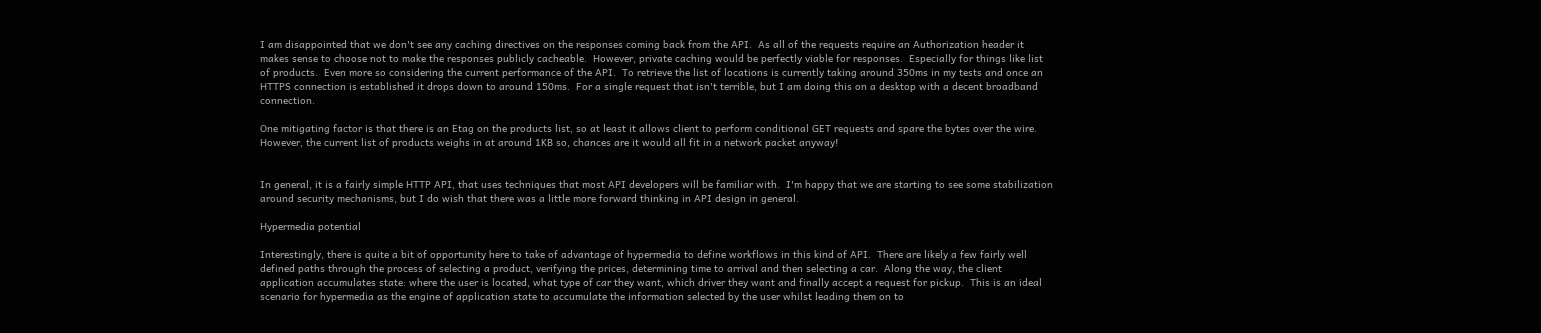I am disappointed that we don't see any caching directives on the responses coming back from the API.  As all of the requests require an Authorization header it makes sense to choose not to make the responses publicly cacheable.  However, private caching would be perfectly viable for responses.  Especially for things like list of products.  Even more so considering the current performance of the API.  To retrieve the list of locations is currently taking around 350ms in my tests and once an HTTPS connection is established it drops down to around 150ms.  For a single request that isn't terrible, but I am doing this on a desktop with a decent broadband connection.

One mitigating factor is that there is an Etag on the products list, so at least it allows client to perform conditional GET requests and spare the bytes over the wire.  However, the current list of products weighs in at around 1KB so, chances are it would all fit in a network packet anyway!


In general, it is a fairly simple HTTP API, that uses techniques that most API developers will be familiar with.  I'm happy that we are starting to see some stabilization around security mechanisms, but I do wish that there was a little more forward thinking in API design in general.

Hypermedia potential

Interestingly, there is quite a bit of opportunity here to take of advantage of hypermedia to define workflows in this kind of API.  There are likely a few fairly well defined paths through the process of selecting a product, verifying the prices, determining time to arrival and then selecting a car.  Along the way, the client application accumulates state: where the user is located, what type of car they want, which driver they want and finally accept a request for pickup.  This is an ideal scenario for hypermedia as the engine of application state to accumulate the information selected by the user whilst leading them on to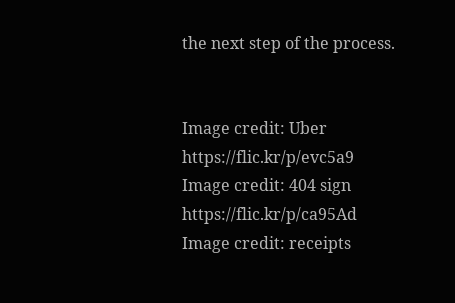the next step of the process.


Image credit: Uber https://flic.kr/p/evc5a9
Image credit: 404 sign https://flic.kr/p/ca95Ad
Image credit: receipts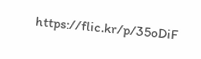https://flic.kr/p/35oDiF